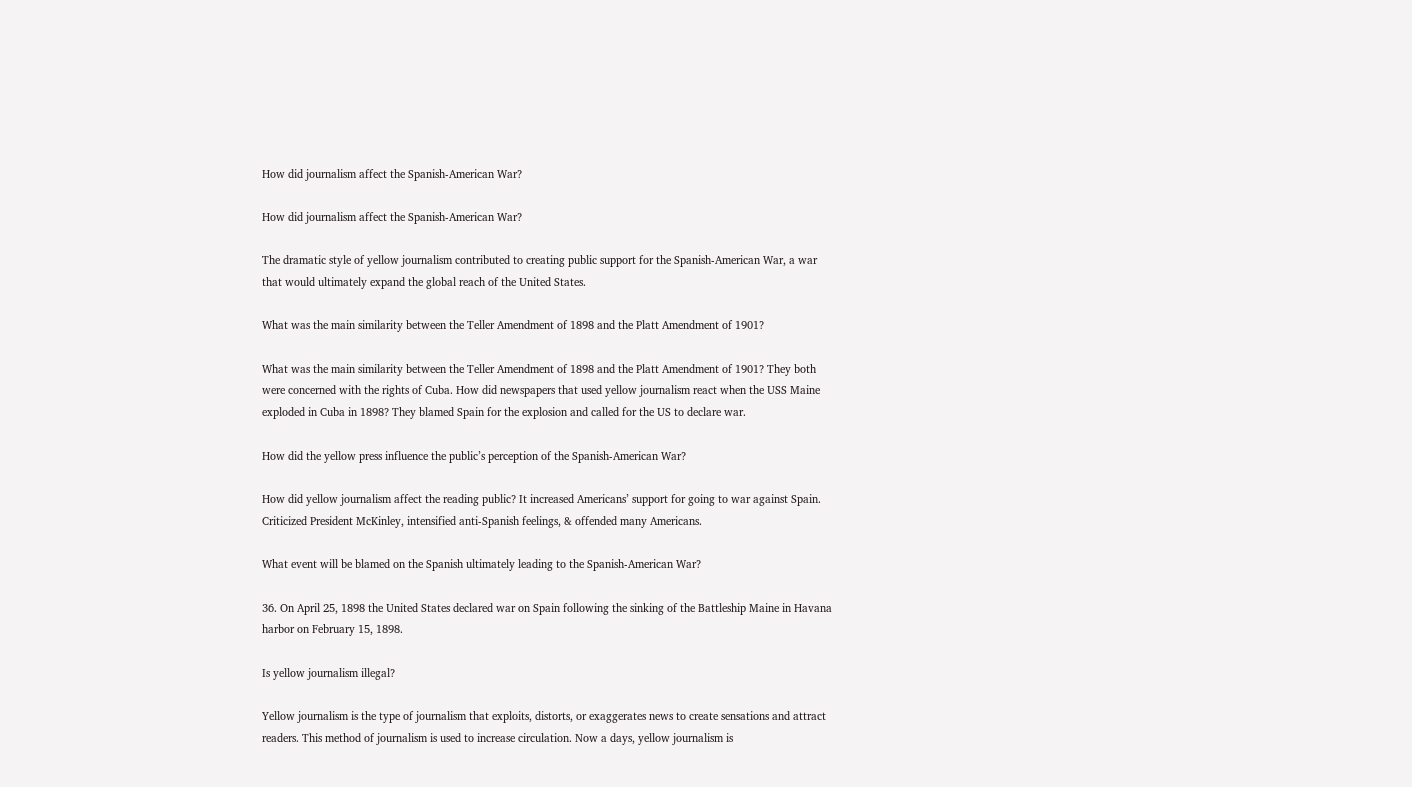How did journalism affect the Spanish-American War?

How did journalism affect the Spanish-American War?

The dramatic style of yellow journalism contributed to creating public support for the Spanish-American War, a war that would ultimately expand the global reach of the United States.

What was the main similarity between the Teller Amendment of 1898 and the Platt Amendment of 1901?

What was the main similarity between the Teller Amendment of 1898 and the Platt Amendment of 1901? They both were concerned with the rights of Cuba. How did newspapers that used yellow journalism react when the USS Maine exploded in Cuba in 1898? They blamed Spain for the explosion and called for the US to declare war.

How did the yellow press influence the public’s perception of the Spanish-American War?

How did yellow journalism affect the reading public? It increased Americans’ support for going to war against Spain. Criticized President McKinley, intensified anti-Spanish feelings, & offended many Americans.

What event will be blamed on the Spanish ultimately leading to the Spanish-American War?

36. On April 25, 1898 the United States declared war on Spain following the sinking of the Battleship Maine in Havana harbor on February 15, 1898.

Is yellow journalism illegal?

Yellow journalism is the type of journalism that exploits, distorts, or exaggerates news to create sensations and attract readers. This method of journalism is used to increase circulation. Now a days, yellow journalism is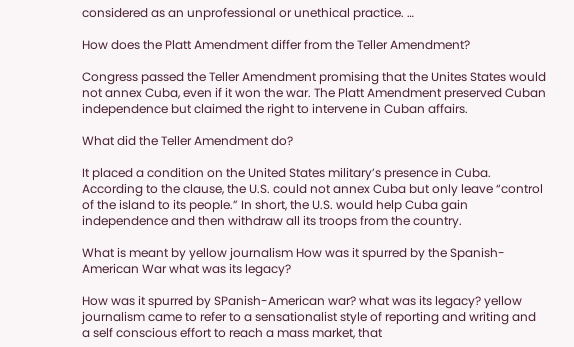considered as an unprofessional or unethical practice. …

How does the Platt Amendment differ from the Teller Amendment?

Congress passed the Teller Amendment promising that the Unites States would not annex Cuba, even if it won the war. The Platt Amendment preserved Cuban independence but claimed the right to intervene in Cuban affairs.

What did the Teller Amendment do?

It placed a condition on the United States military’s presence in Cuba. According to the clause, the U.S. could not annex Cuba but only leave “control of the island to its people.” In short, the U.S. would help Cuba gain independence and then withdraw all its troops from the country.

What is meant by yellow journalism How was it spurred by the Spanish-American War what was its legacy?

How was it spurred by SPanish-American war? what was its legacy? yellow journalism came to refer to a sensationalist style of reporting and writing and a self conscious effort to reach a mass market, that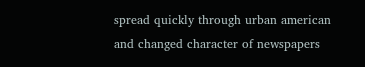spread quickly through urban american and changed character of newspapers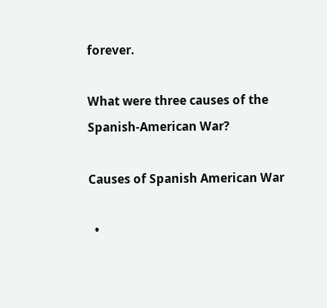forever.

What were three causes of the Spanish-American War?

Causes of Spanish American War

  •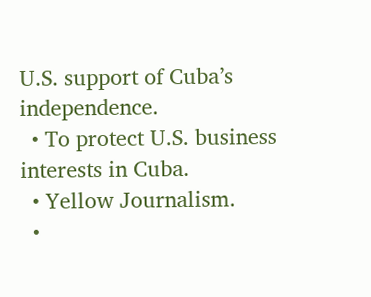U.S. support of Cuba’s independence.
  • To protect U.S. business interests in Cuba.
  • Yellow Journalism.
  •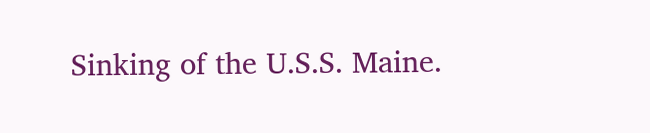Sinking of the U.S.S. Maine.